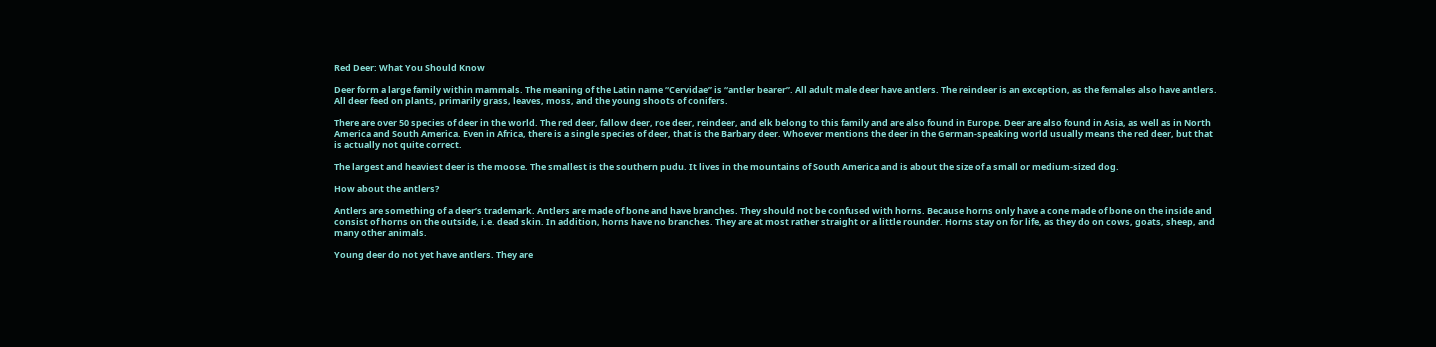Red Deer: What You Should Know

Deer form a large family within mammals. The meaning of the Latin name “Cervidae” is “antler bearer”. All adult male deer have antlers. The reindeer is an exception, as the females also have antlers. All deer feed on plants, primarily grass, leaves, moss, and the young shoots of conifers.

There are over 50 species of deer in the world. The red deer, fallow deer, roe deer, reindeer, and elk belong to this family and are also found in Europe. Deer are also found in Asia, as well as in North America and South America. Even in Africa, there is a single species of deer, that is the Barbary deer. Whoever mentions the deer in the German-speaking world usually means the red deer, but that is actually not quite correct.

The largest and heaviest deer is the moose. The smallest is the southern pudu. It lives in the mountains of South America and is about the size of a small or medium-sized dog.

How about the antlers?

Antlers are something of a deer’s trademark. Antlers are made of bone and have branches. They should not be confused with horns. Because horns only have a cone made of bone on the inside and consist of horns on the outside, i.e. dead skin. In addition, horns have no branches. They are at most rather straight or a little rounder. Horns stay on for life, as they do on cows, goats, sheep, and many other animals.

Young deer do not yet have antlers. They are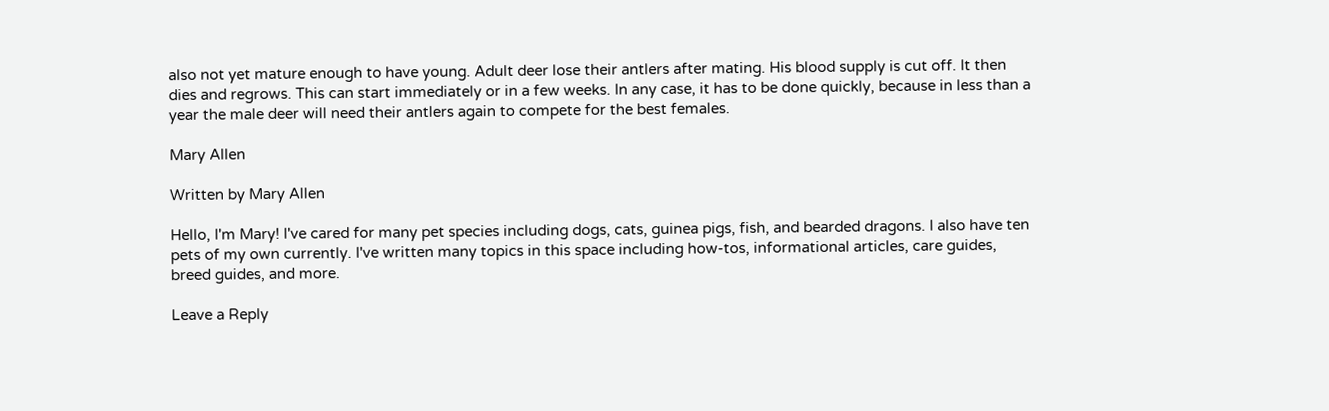also not yet mature enough to have young. Adult deer lose their antlers after mating. His blood supply is cut off. It then dies and regrows. This can start immediately or in a few weeks. In any case, it has to be done quickly, because in less than a year the male deer will need their antlers again to compete for the best females.

Mary Allen

Written by Mary Allen

Hello, I'm Mary! I've cared for many pet species including dogs, cats, guinea pigs, fish, and bearded dragons. I also have ten pets of my own currently. I've written many topics in this space including how-tos, informational articles, care guides, breed guides, and more.

Leave a Reply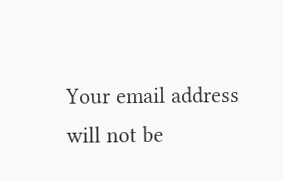Your email address will not be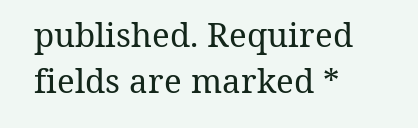published. Required fields are marked *